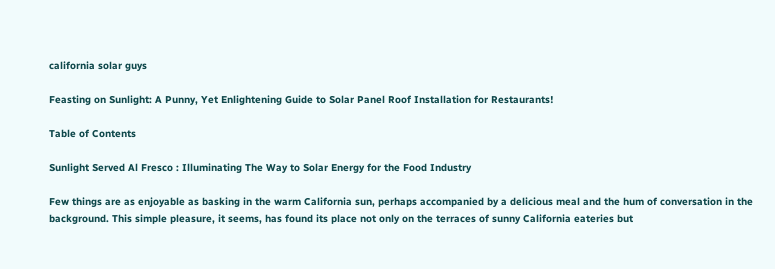california solar guys

Feasting on Sunlight: A Punny, Yet Enlightening Guide to Solar Panel Roof Installation for Restaurants!

Table of Contents

Sunlight Served Al Fresco : Illuminating The Way to Solar Energy for the Food Industry

Few things are as enjoyable as basking in the warm California sun, perhaps accompanied by a delicious meal and the hum of conversation in the background. This simple pleasure, it seems, has found its place not only on the terraces of sunny California eateries but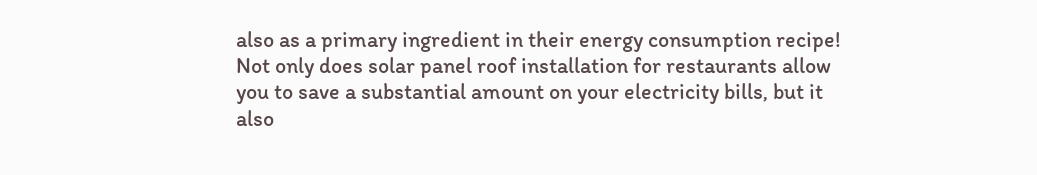also as a primary ingredient in their energy consumption recipe! Not only does solar panel roof installation for restaurants allow you to save a substantial amount on your electricity bills, but it also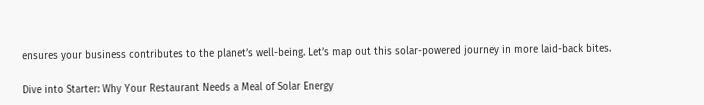ensures your business contributes to the planet’s well-being. Let’s map out this solar-powered journey in more laid-back bites.

Dive into Starter: Why Your Restaurant Needs a Meal of Solar Energy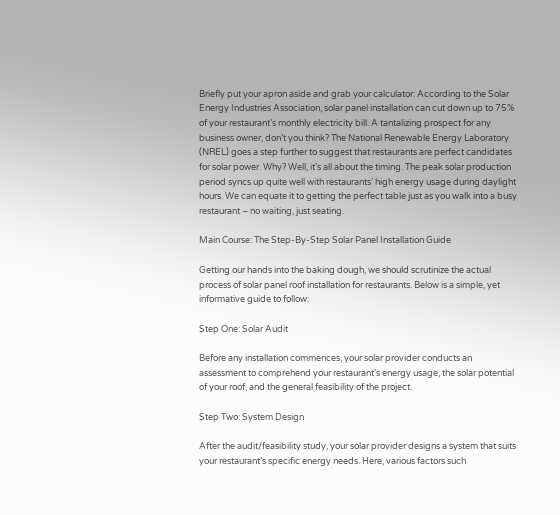Briefly put your apron aside and grab your calculator: According to the Solar Energy Industries Association, solar panel installation can cut down up to 75% of your restaurant’s monthly electricity bill. A tantalizing prospect for any business owner, don’t you think? The National Renewable Energy Laboratory (NREL) goes a step further to suggest that restaurants are perfect candidates for solar power. Why? Well, it’s all about the timing. The peak solar production period syncs up quite well with restaurants’ high energy usage during daylight hours. We can equate it to getting the perfect table just as you walk into a busy restaurant – no waiting, just seating.

Main Course: The Step-By-Step Solar Panel Installation Guide

Getting our hands into the baking dough, we should scrutinize the actual process of solar panel roof installation for restaurants. Below is a simple, yet informative guide to follow:

Step One: Solar Audit

Before any installation commences, your solar provider conducts an assessment to comprehend your restaurant’s energy usage, the solar potential of your roof, and the general feasibility of the project.

Step Two: System Design

After the audit/feasibility study, your solar provider designs a system that suits your restaurant’s specific energy needs. Here, various factors such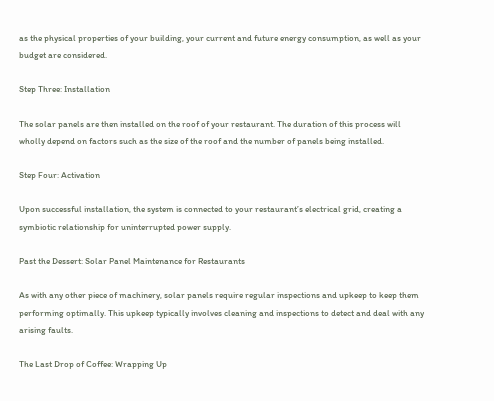as the physical properties of your building, your current and future energy consumption, as well as your budget are considered.

Step Three: Installation

The solar panels are then installed on the roof of your restaurant. The duration of this process will wholly depend on factors such as the size of the roof and the number of panels being installed.

Step Four: Activation

Upon successful installation, the system is connected to your restaurant’s electrical grid, creating a symbiotic relationship for uninterrupted power supply.

Past the Dessert: Solar Panel Maintenance for Restaurants

As with any other piece of machinery, solar panels require regular inspections and upkeep to keep them performing optimally. This upkeep typically involves cleaning and inspections to detect and deal with any arising faults.

The Last Drop of Coffee: Wrapping Up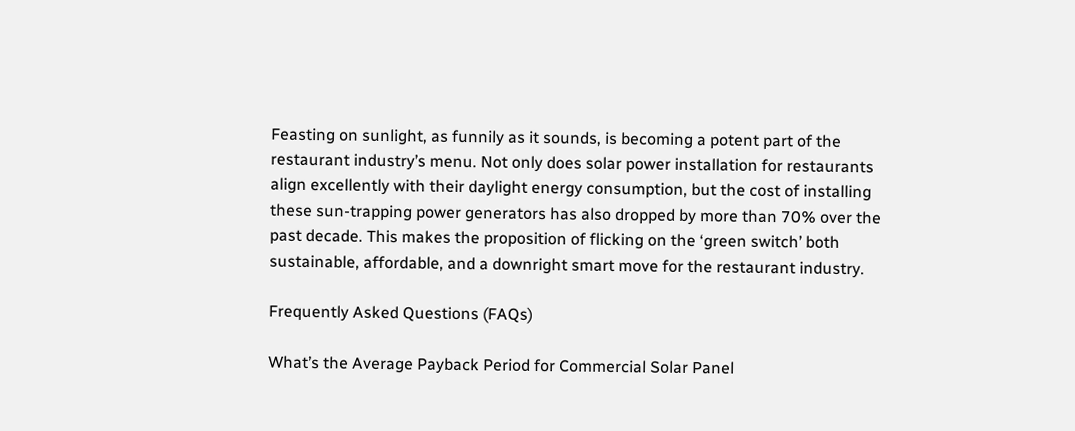Feasting on sunlight, as funnily as it sounds, is becoming a potent part of the restaurant industry’s menu. Not only does solar power installation for restaurants align excellently with their daylight energy consumption, but the cost of installing these sun-trapping power generators has also dropped by more than 70% over the past decade. This makes the proposition of flicking on the ‘green switch’ both sustainable, affordable, and a downright smart move for the restaurant industry.

Frequently Asked Questions (FAQs)

What’s the Average Payback Period for Commercial Solar Panel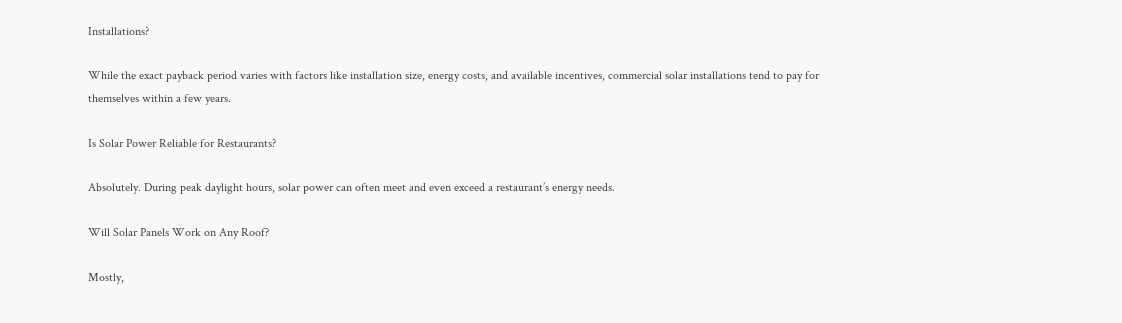Installations?

While the exact payback period varies with factors like installation size, energy costs, and available incentives, commercial solar installations tend to pay for themselves within a few years.

Is Solar Power Reliable for Restaurants?

Absolutely. During peak daylight hours, solar power can often meet and even exceed a restaurant’s energy needs.

Will Solar Panels Work on Any Roof?

Mostly,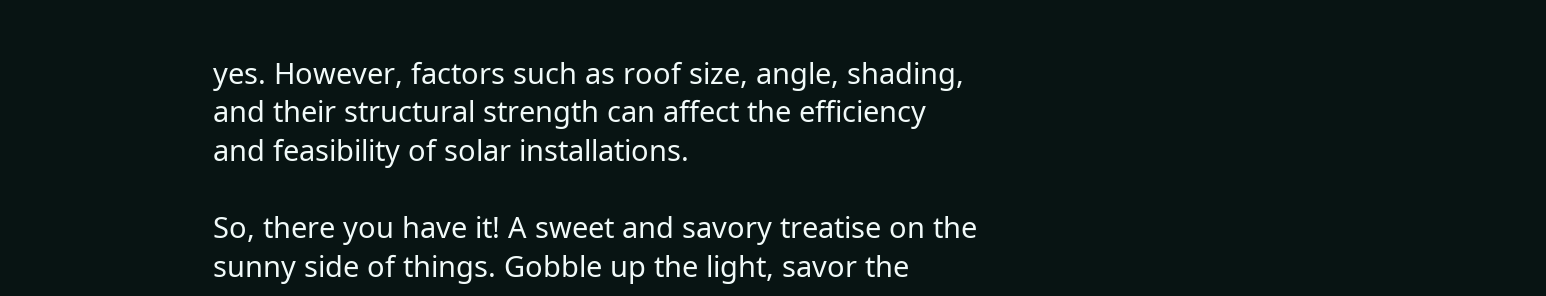yes. However, factors such as roof size, angle, shading, and their structural strength can affect the efficiency and feasibility of solar installations.

So, there you have it! A sweet and savory treatise on the sunny side of things. Gobble up the light, savor the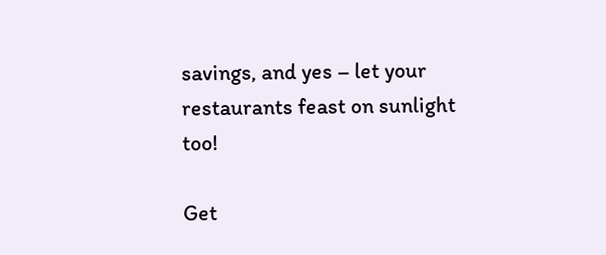savings, and yes – let your restaurants feast on sunlight too!

Get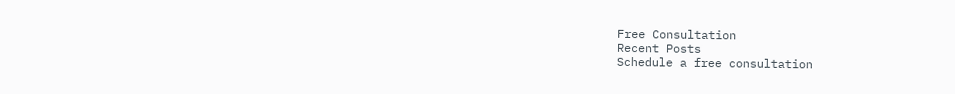Free Consultation
Recent Posts
Schedule a free consultation